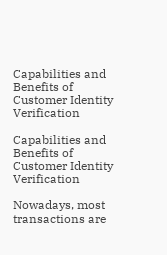Capabilities and Benefits of Customer Identity Verification

Capabilities and Benefits of Customer Identity Verification

Nowadays, most transactions are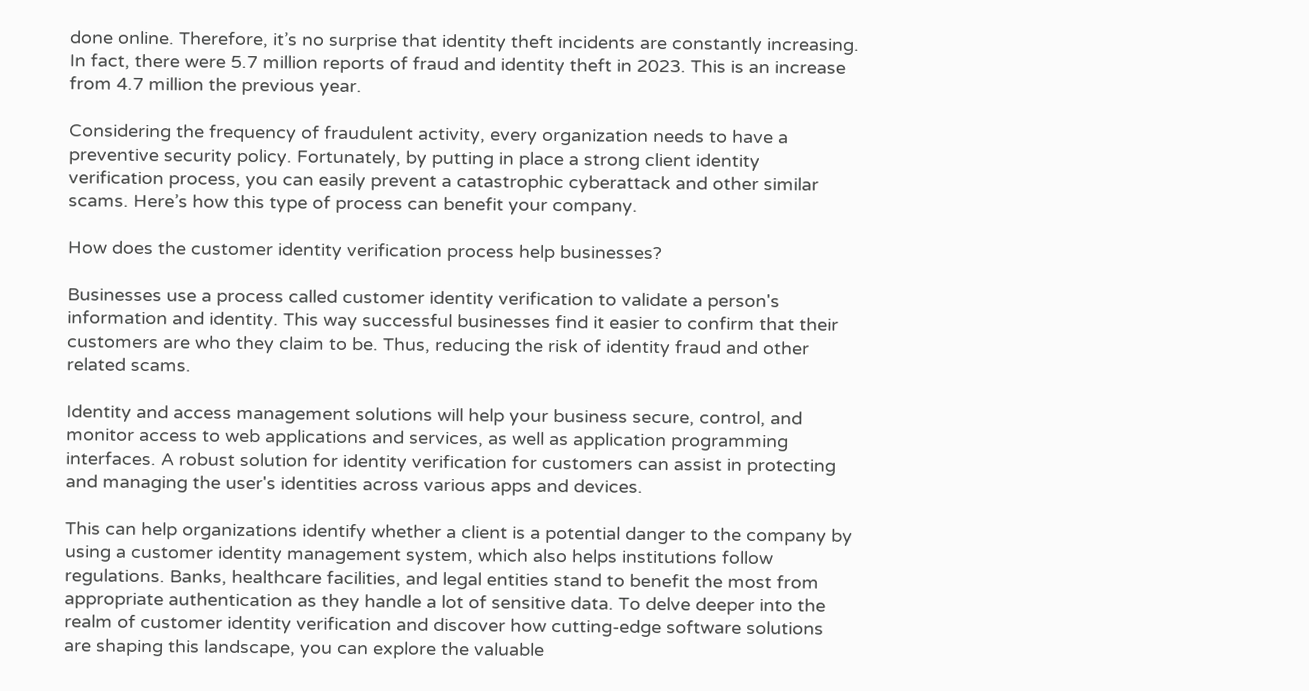done online. Therefore, it’s no surprise that identity theft incidents are constantly increasing. In fact, there were 5.7 million reports of fraud and identity theft in 2023. This is an increase from 4.7 million the previous year.

Considering the frequency of fraudulent activity, every organization needs to have a preventive security policy. Fortunately, by putting in place a strong client identity verification process, you can easily prevent a catastrophic cyberattack and other similar scams. Here’s how this type of process can benefit your company.

How does the customer identity verification process help businesses?

Businesses use a process called customer identity verification to validate a person's information and identity. This way successful businesses find it easier to confirm that their customers are who they claim to be. Thus, reducing the risk of identity fraud and other related scams.

Identity and access management solutions will help your business secure, control, and monitor access to web applications and services, as well as application programming interfaces. A robust solution for identity verification for customers can assist in protecting and managing the user's identities across various apps and devices.

This can help organizations identify whether a client is a potential danger to the company by using a customer identity management system, which also helps institutions follow regulations. Banks, healthcare facilities, and legal entities stand to benefit the most from appropriate authentication as they handle a lot of sensitive data. To delve deeper into the realm of customer identity verification and discover how cutting-edge software solutions are shaping this landscape, you can explore the valuable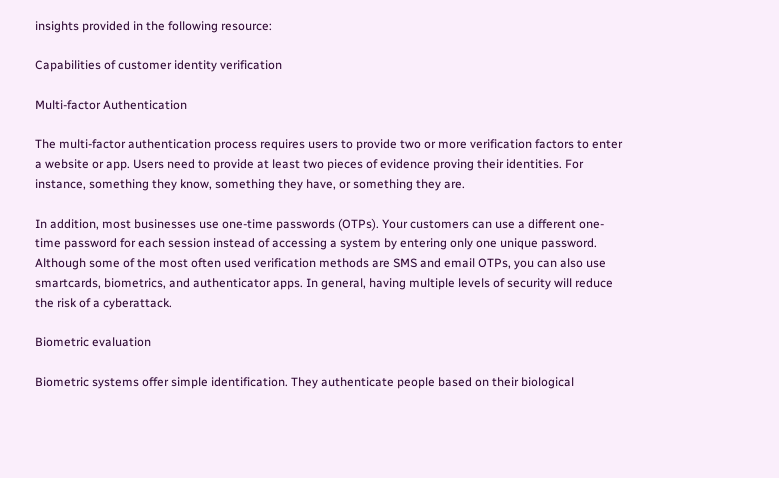insights provided in the following resource:

Capabilities of customer identity verification

Multi-factor Authentication

The multi-factor authentication process requires users to provide two or more verification factors to enter a website or app. Users need to provide at least two pieces of evidence proving their identities. For instance, something they know, something they have, or something they are.

In addition, most businesses use one-time passwords (OTPs). Your customers can use a different one-time password for each session instead of accessing a system by entering only one unique password. Although some of the most often used verification methods are SMS and email OTPs, you can also use smartcards, biometrics, and authenticator apps. In general, having multiple levels of security will reduce the risk of a cyberattack.

Biometric evaluation

Biometric systems offer simple identification. They authenticate people based on their biological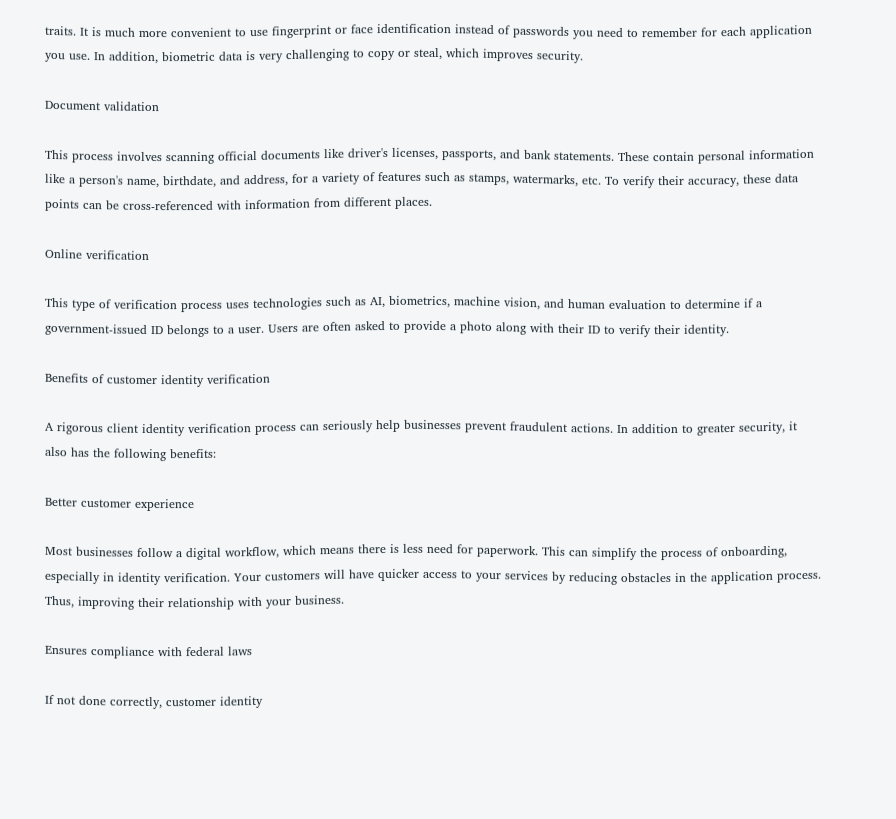traits. It is much more convenient to use fingerprint or face identification instead of passwords you need to remember for each application you use. In addition, biometric data is very challenging to copy or steal, which improves security.

Document validation

This process involves scanning official documents like driver's licenses, passports, and bank statements. These contain personal information like a person's name, birthdate, and address, for a variety of features such as stamps, watermarks, etc. To verify their accuracy, these data points can be cross-referenced with information from different places.

Online verification

This type of verification process uses technologies such as AI, biometrics, machine vision, and human evaluation to determine if a government-issued ID belongs to a user. Users are often asked to provide a photo along with their ID to verify their identity.

Benefits of customer identity verification

A rigorous client identity verification process can seriously help businesses prevent fraudulent actions. In addition to greater security, it also has the following benefits:

Better customer experience

Most businesses follow a digital workflow, which means there is less need for paperwork. This can simplify the process of onboarding, especially in identity verification. Your customers will have quicker access to your services by reducing obstacles in the application process. Thus, improving their relationship with your business.

Ensures compliance with federal laws

If not done correctly, customer identity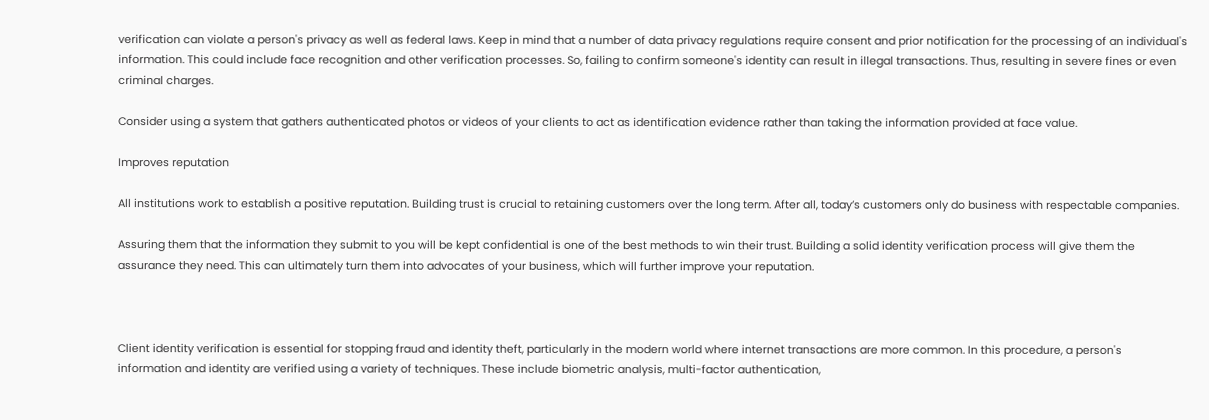verification can violate a person's privacy as well as federal laws. Keep in mind that a number of data privacy regulations require consent and prior notification for the processing of an individual's information. This could include face recognition and other verification processes. So, failing to confirm someone's identity can result in illegal transactions. Thus, resulting in severe fines or even criminal charges.

Consider using a system that gathers authenticated photos or videos of your clients to act as identification evidence rather than taking the information provided at face value.

Improves reputation

All institutions work to establish a positive reputation. Building trust is crucial to retaining customers over the long term. After all, today’s customers only do business with respectable companies.

Assuring them that the information they submit to you will be kept confidential is one of the best methods to win their trust. Building a solid identity verification process will give them the assurance they need. This can ultimately turn them into advocates of your business, which will further improve your reputation.



Client identity verification is essential for stopping fraud and identity theft, particularly in the modern world where internet transactions are more common. In this procedure, a person's information and identity are verified using a variety of techniques. These include biometric analysis, multi-factor authentication,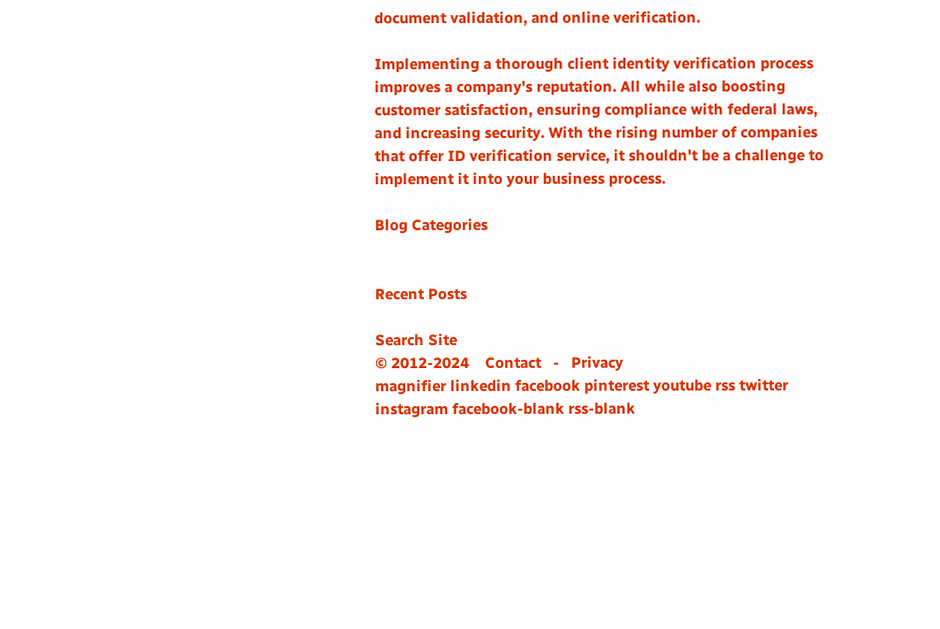document validation, and online verification.

Implementing a thorough client identity verification process improves a company's reputation. All while also boosting customer satisfaction, ensuring compliance with federal laws, and increasing security. With the rising number of companies that offer ID verification service, it shouldn't be a challenge to implement it into your business process.

Blog Categories


Recent Posts

Search Site
© 2012-2024    Contact   -   Privacy
magnifier linkedin facebook pinterest youtube rss twitter instagram facebook-blank rss-blank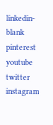linkedin-blank pinterest youtube twitter instagram